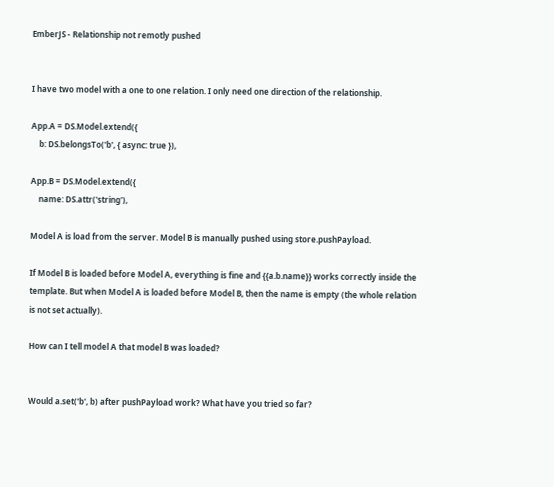EmberJS - Relationship not remotly pushed


I have two model with a one to one relation. I only need one direction of the relationship.

App.A = DS.Model.extend({
    b: DS.belongsTo('b', { async: true }),

App.B = DS.Model.extend({
    name: DS.attr('string'),

Model A is load from the server. Model B is manually pushed using store.pushPayload.

If Model B is loaded before Model A, everything is fine and {{a.b.name}} works correctly inside the template. But when Model A is loaded before Model B, then the name is empty (the whole relation is not set actually).

How can I tell model A that model B was loaded?


Would a.set('b', b) after pushPayload work? What have you tried so far?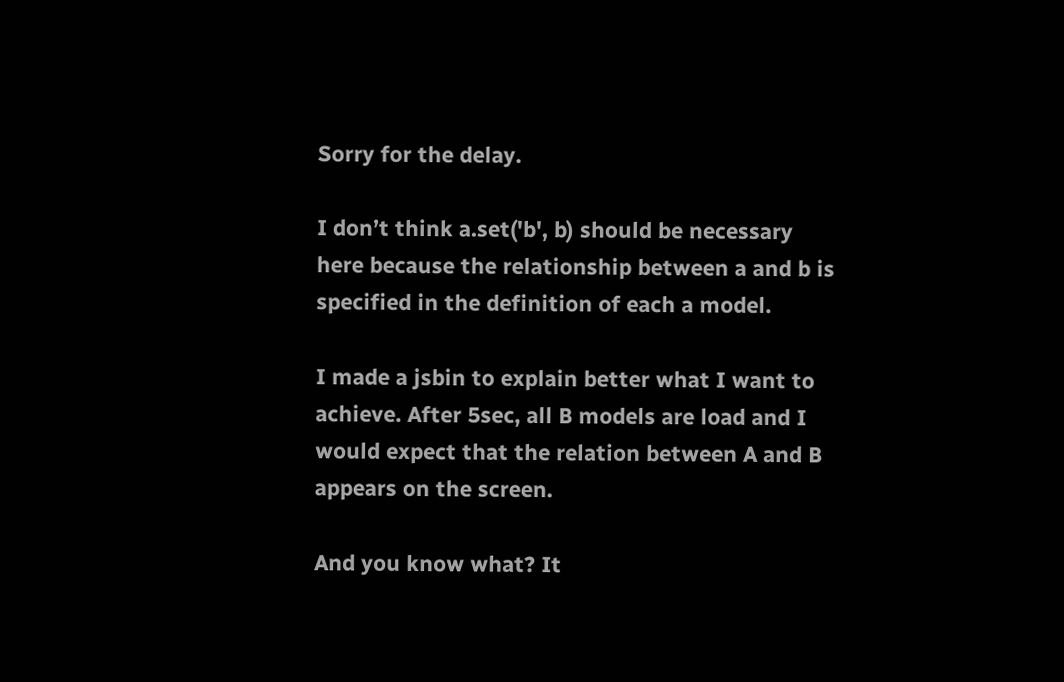Sorry for the delay.

I don’t think a.set('b', b) should be necessary here because the relationship between a and b is specified in the definition of each a model.

I made a jsbin to explain better what I want to achieve. After 5sec, all B models are load and I would expect that the relation between A and B appears on the screen.

And you know what? It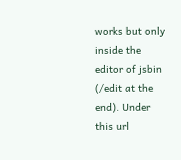works but only inside the editor of jsbin (/edit at the end). Under this url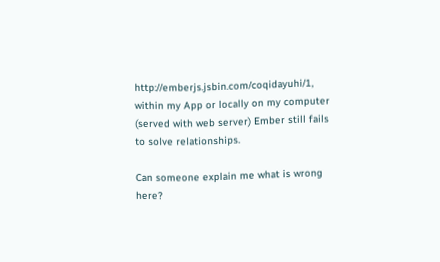http://emberjs.jsbin.com/coqidayuhi/1, within my App or locally on my computer (served with web server) Ember still fails to solve relationships.

Can someone explain me what is wrong here?